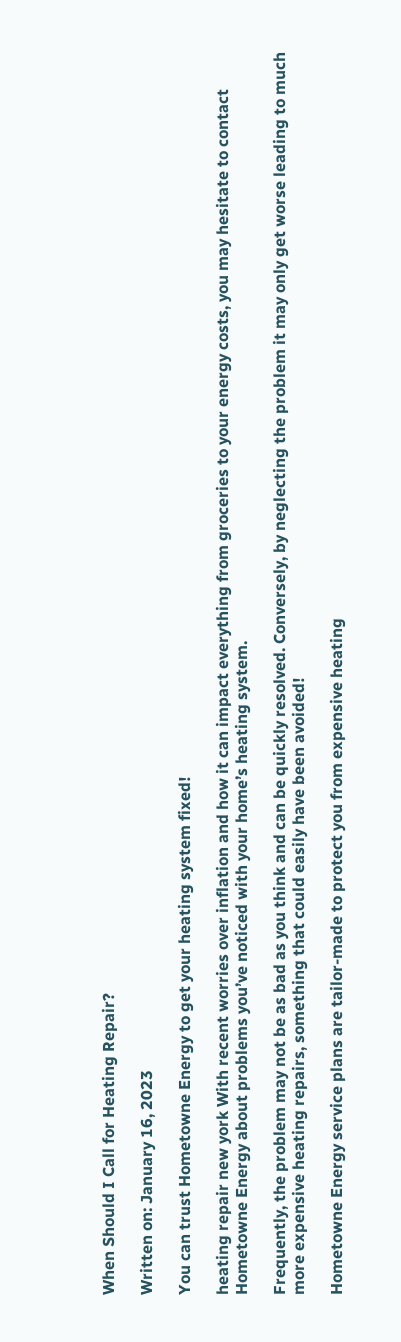When Should I Call for Heating Repair?

Written on: January 16, 2023

You can trust Hometowne Energy to get your heating system fixed!

heating repair new york With recent worries over inflation and how it can impact everything from groceries to your energy costs, you may hesitate to contact Hometowne Energy about problems you’ve noticed with your home’s heating system.

Frequently, the problem may not be as bad as you think and can be quickly resolved. Conversely, by neglecting the problem it may only get worse leading to much more expensive heating repairs, something that could easily have been avoided!

Hometowne Energy service plans are tailor-made to protect you from expensive heating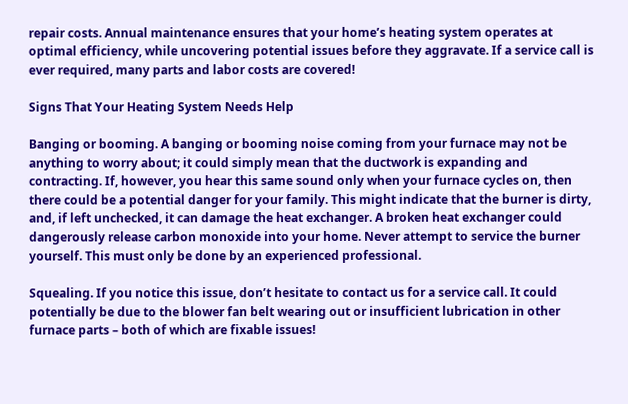repair costs. Annual maintenance ensures that your home’s heating system operates at optimal efficiency, while uncovering potential issues before they aggravate. If a service call is ever required, many parts and labor costs are covered!

Signs That Your Heating System Needs Help

Banging or booming. A banging or booming noise coming from your furnace may not be anything to worry about; it could simply mean that the ductwork is expanding and contracting. If, however, you hear this same sound only when your furnace cycles on, then there could be a potential danger for your family. This might indicate that the burner is dirty, and, if left unchecked, it can damage the heat exchanger. A broken heat exchanger could dangerously release carbon monoxide into your home. Never attempt to service the burner yourself. This must only be done by an experienced professional.

Squealing. If you notice this issue, don’t hesitate to contact us for a service call. It could potentially be due to the blower fan belt wearing out or insufficient lubrication in other furnace parts – both of which are fixable issues!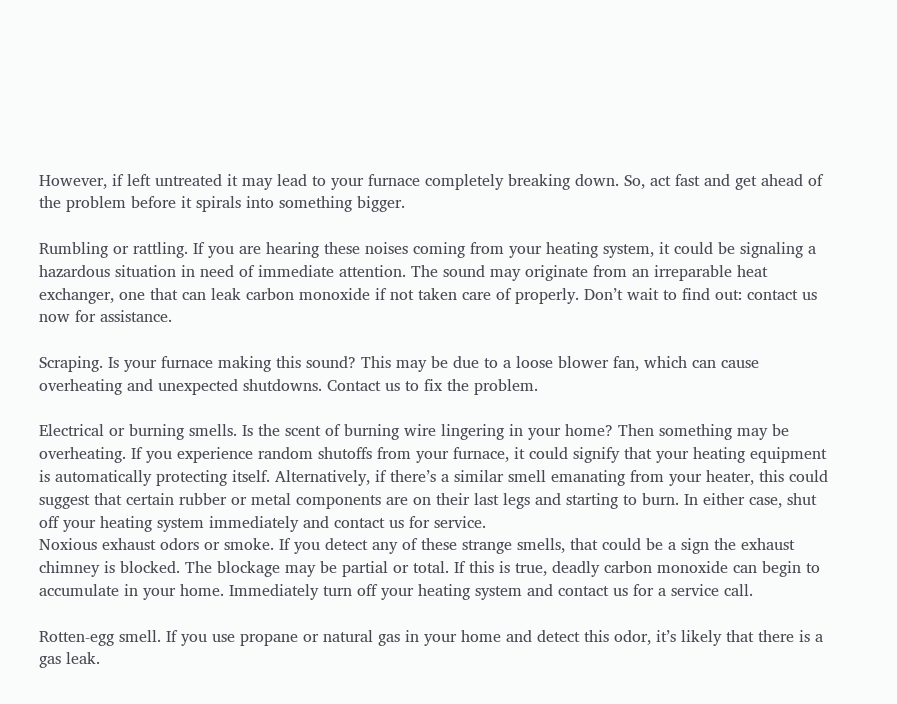However, if left untreated it may lead to your furnace completely breaking down. So, act fast and get ahead of the problem before it spirals into something bigger.

Rumbling or rattling. If you are hearing these noises coming from your heating system, it could be signaling a hazardous situation in need of immediate attention. The sound may originate from an irreparable heat exchanger, one that can leak carbon monoxide if not taken care of properly. Don’t wait to find out: contact us now for assistance.

Scraping. Is your furnace making this sound? This may be due to a loose blower fan, which can cause overheating and unexpected shutdowns. Contact us to fix the problem.

Electrical or burning smells. Is the scent of burning wire lingering in your home? Then something may be overheating. If you experience random shutoffs from your furnace, it could signify that your heating equipment is automatically protecting itself. Alternatively, if there’s a similar smell emanating from your heater, this could suggest that certain rubber or metal components are on their last legs and starting to burn. In either case, shut off your heating system immediately and contact us for service.
Noxious exhaust odors or smoke. If you detect any of these strange smells, that could be a sign the exhaust chimney is blocked. The blockage may be partial or total. If this is true, deadly carbon monoxide can begin to accumulate in your home. Immediately turn off your heating system and contact us for a service call.

Rotten-egg smell. If you use propane or natural gas in your home and detect this odor, it’s likely that there is a gas leak.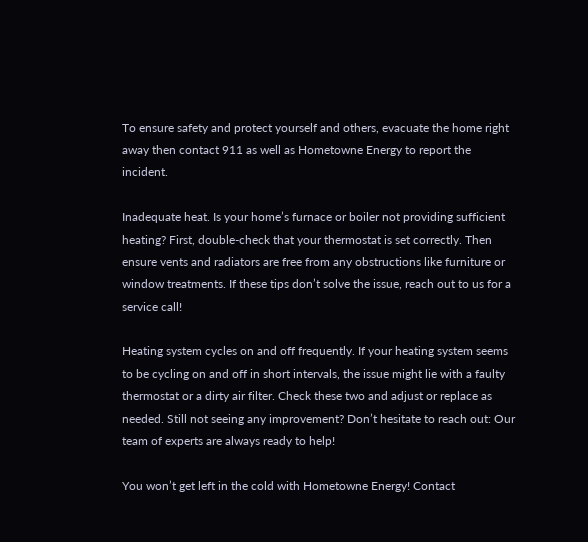To ensure safety and protect yourself and others, evacuate the home right away then contact 911 as well as Hometowne Energy to report the incident.

Inadequate heat. Is your home’s furnace or boiler not providing sufficient heating? First, double-check that your thermostat is set correctly. Then ensure vents and radiators are free from any obstructions like furniture or window treatments. If these tips don’t solve the issue, reach out to us for a service call!

Heating system cycles on and off frequently. If your heating system seems to be cycling on and off in short intervals, the issue might lie with a faulty thermostat or a dirty air filter. Check these two and adjust or replace as needed. Still not seeing any improvement? Don’t hesitate to reach out: Our team of experts are always ready to help!

You won’t get left in the cold with Hometowne Energy! Contact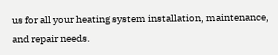us for all your heating system installation, maintenance, and repair needs.